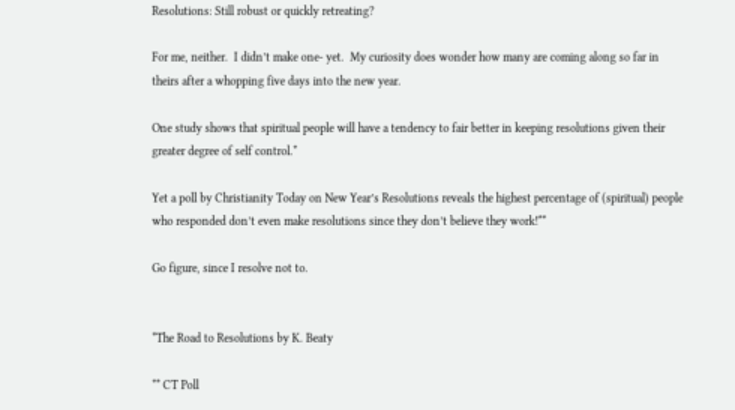Resolutions: Still robust or quickly retreating?

For me, neither.  I didn’t make one- yet.  My curiosity does wonder how many are coming along so far in theirs after a whopping five days into the new year.

One study shows that spiritual people will have a tendency to fair better in keeping resolutions given their greater degree of self control.*

Yet a poll by Christianity Today on New Year’s Resolutions reveals the highest percentage of (spiritual) people who responded don’t even make resolutions since they don’t believe they work!**

Go figure, since I resolve not to.


*The Road to Resolutions by K. Beaty

** CT Poll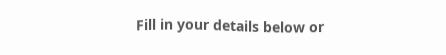Fill in your details below or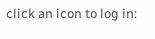click an icon to log in: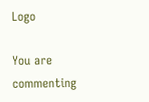Logo

You are commenting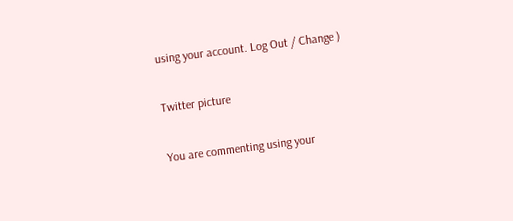using your account. Log Out / Change )

Twitter picture

You are commenting using your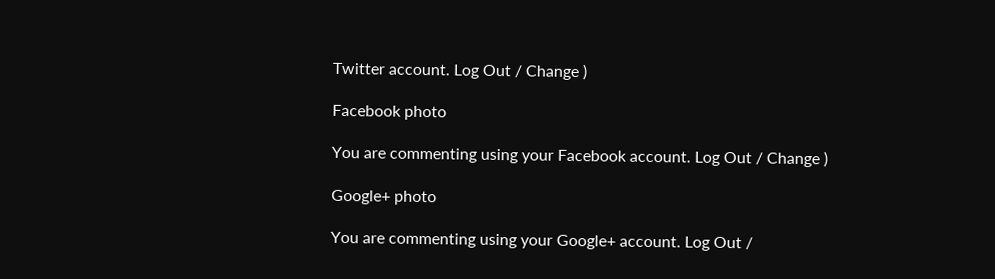Twitter account. Log Out / Change )

Facebook photo

You are commenting using your Facebook account. Log Out / Change )

Google+ photo

You are commenting using your Google+ account. Log Out /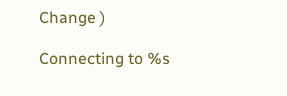Change )

Connecting to %s